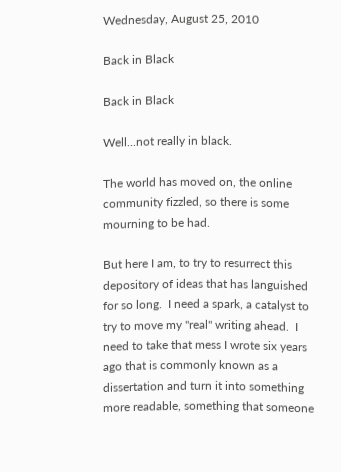Wednesday, August 25, 2010

Back in Black

Back in Black

Well...not really in black.

The world has moved on, the online community fizzled, so there is some mourning to be had.

But here I am, to try to resurrect this depository of ideas that has languished for so long.  I need a spark, a catalyst to try to move my "real" writing ahead.  I need to take that mess I wrote six years ago that is commonly known as a dissertation and turn it into something more readable, something that someone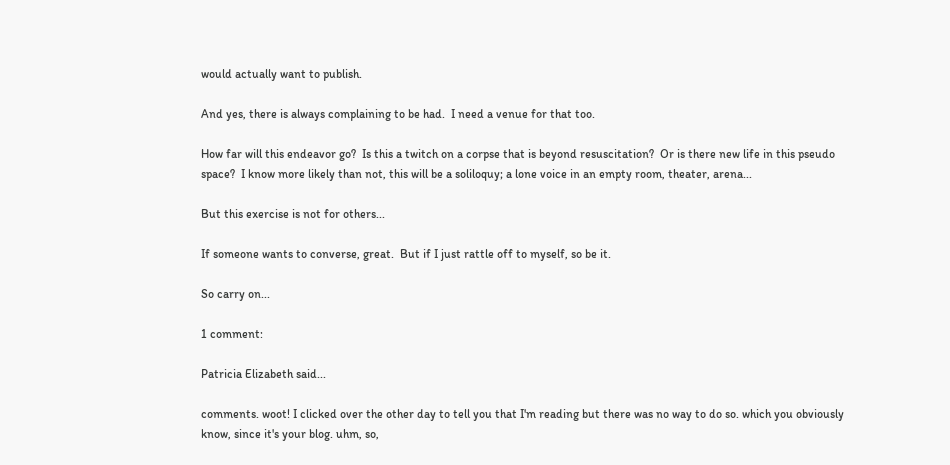would actually want to publish.

And yes, there is always complaining to be had.  I need a venue for that too.

How far will this endeavor go?  Is this a twitch on a corpse that is beyond resuscitation?  Or is there new life in this pseudo space?  I know more likely than not, this will be a soliloquy; a lone voice in an empty room, theater, arena...

But this exercise is not for others...

If someone wants to converse, great.  But if I just rattle off to myself, so be it.

So carry on...

1 comment:

Patricia Elizabeth said...

comments. woot! I clicked over the other day to tell you that I'm reading but there was no way to do so. which you obviously know, since it's your blog. uhm, so,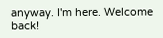anyway. I'm here. Welcome back!